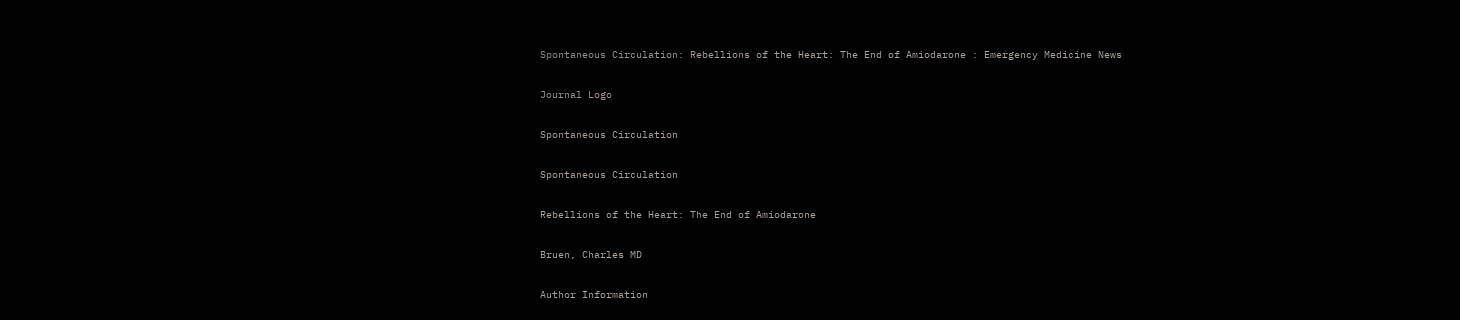Spontaneous Circulation: Rebellions of the Heart: The End of Amiodarone : Emergency Medicine News

Journal Logo

Spontaneous Circulation

Spontaneous Circulation

Rebellions of the Heart: The End of Amiodarone

Bruen, Charles MD

Author Information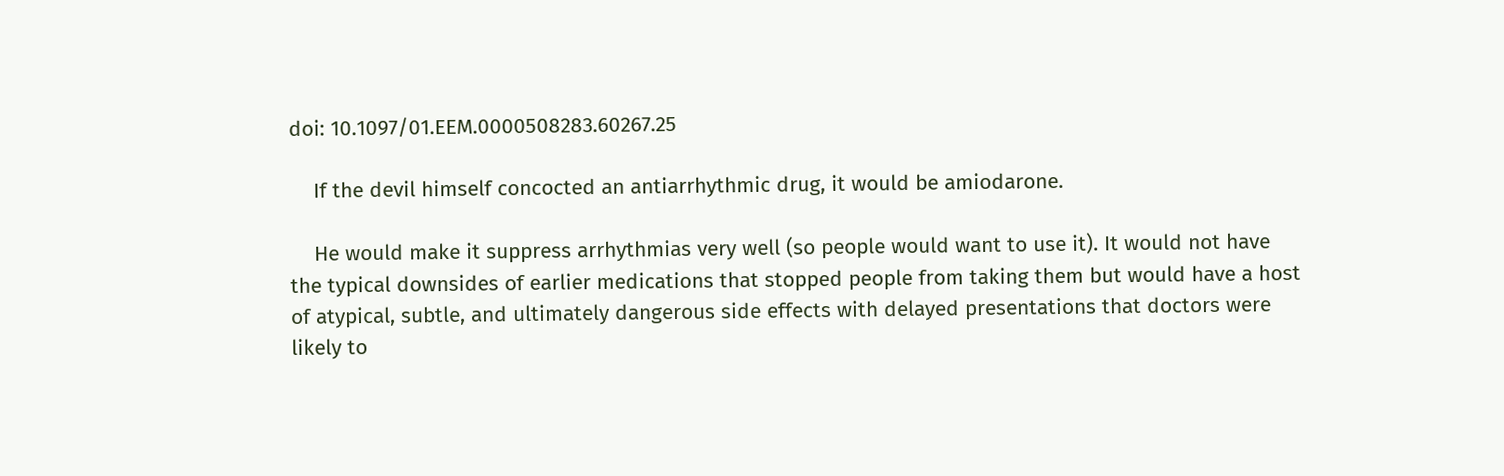doi: 10.1097/01.EEM.0000508283.60267.25

    If the devil himself concocted an antiarrhythmic drug, it would be amiodarone.

    He would make it suppress arrhythmias very well (so people would want to use it). It would not have the typical downsides of earlier medications that stopped people from taking them but would have a host of atypical, subtle, and ultimately dangerous side effects with delayed presentations that doctors were likely to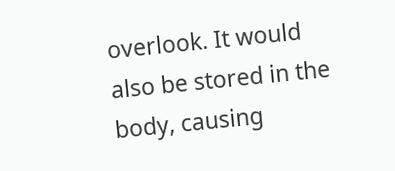overlook. It would also be stored in the body, causing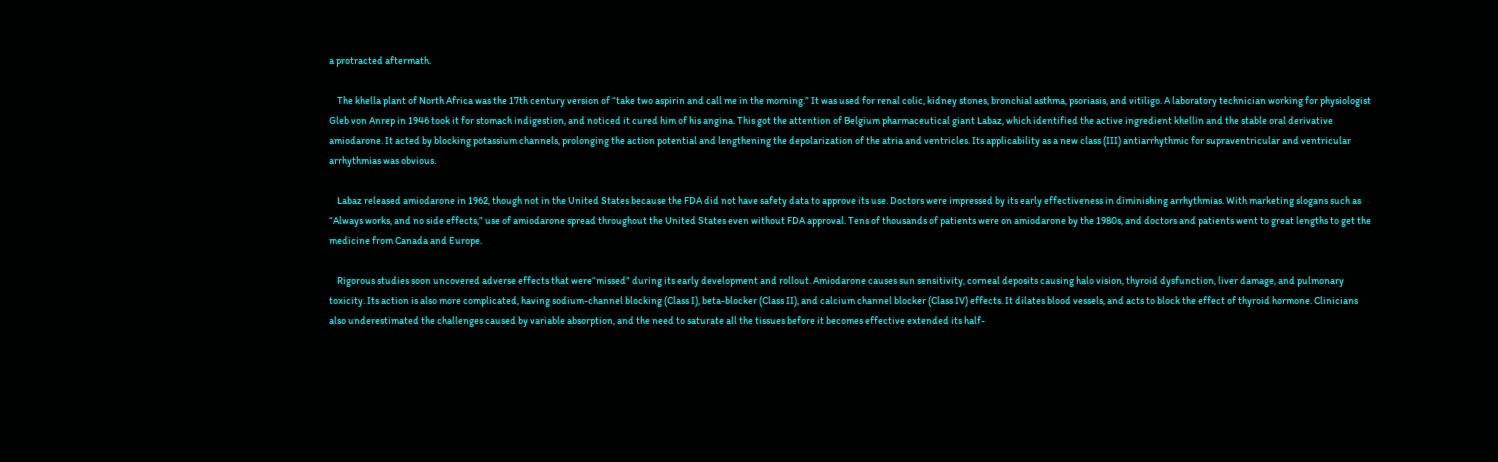a protracted aftermath.

    The khella plant of North Africa was the 17th century version of “take two aspirin and call me in the morning.” It was used for renal colic, kidney stones, bronchial asthma, psoriasis, and vitiligo. A laboratory technician working for physiologist Gleb von Anrep in 1946 took it for stomach indigestion, and noticed it cured him of his angina. This got the attention of Belgium pharmaceutical giant Labaz, which identified the active ingredient khellin and the stable oral derivative amiodarone. It acted by blocking potassium channels, prolonging the action potential and lengthening the depolarization of the atria and ventricles. Its applicability as a new class (III) antiarrhythmic for supraventricular and ventricular arrhythmias was obvious.

    Labaz released amiodarone in 1962, though not in the United States because the FDA did not have safety data to approve its use. Doctors were impressed by its early effectiveness in diminishing arrhythmias. With marketing slogans such as “Always works, and no side effects,” use of amiodarone spread throughout the United States even without FDA approval. Tens of thousands of patients were on amiodarone by the 1980s, and doctors and patients went to great lengths to get the medicine from Canada and Europe.

    Rigorous studies soon uncovered adverse effects that were“missed” during its early development and rollout. Amiodarone causes sun sensitivity, corneal deposits causing halo vision, thyroid dysfunction, liver damage, and pulmonary toxicity. Its action is also more complicated, having sodium-channel blocking (Class I), beta-blocker (Class II), and calcium channel blocker (Class IV) effects. It dilates blood vessels, and acts to block the effect of thyroid hormone. Clinicians also underestimated the challenges caused by variable absorption, and the need to saturate all the tissues before it becomes effective extended its half-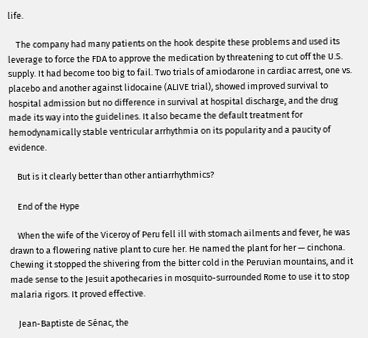life.

    The company had many patients on the hook despite these problems and used its leverage to force the FDA to approve the medication by threatening to cut off the U.S. supply. It had become too big to fail. Two trials of amiodarone in cardiac arrest, one vs. placebo and another against lidocaine (ALIVE trial), showed improved survival to hospital admission but no difference in survival at hospital discharge, and the drug made its way into the guidelines. It also became the default treatment for hemodynamically stable ventricular arrhythmia on its popularity and a paucity of evidence.

    But is it clearly better than other antiarrhythmics?

    End of the Hype

    When the wife of the Viceroy of Peru fell ill with stomach ailments and fever, he was drawn to a flowering native plant to cure her. He named the plant for her — cinchona. Chewing it stopped the shivering from the bitter cold in the Peruvian mountains, and it made sense to the Jesuit apothecaries in mosquito-surrounded Rome to use it to stop malaria rigors. It proved effective.

    Jean-Baptiste de Sénac, the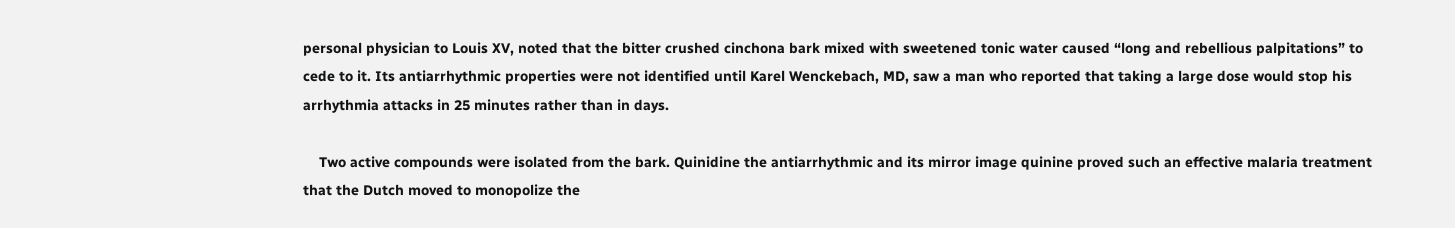personal physician to Louis XV, noted that the bitter crushed cinchona bark mixed with sweetened tonic water caused “long and rebellious palpitations” to cede to it. Its antiarrhythmic properties were not identified until Karel Wenckebach, MD, saw a man who reported that taking a large dose would stop his arrhythmia attacks in 25 minutes rather than in days.

    Two active compounds were isolated from the bark. Quinidine the antiarrhythmic and its mirror image quinine proved such an effective malaria treatment that the Dutch moved to monopolize the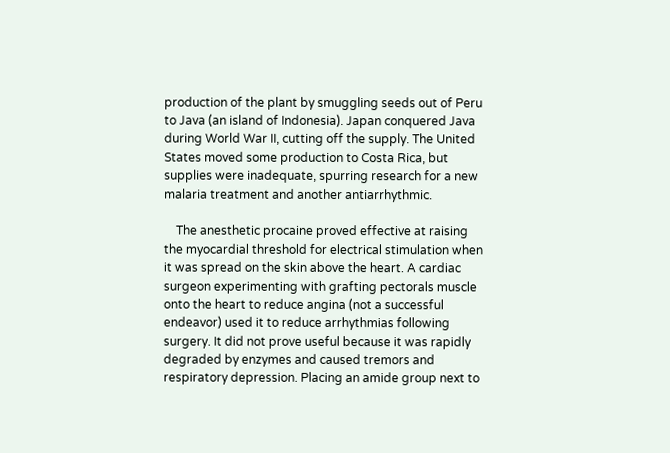production of the plant by smuggling seeds out of Peru to Java (an island of Indonesia). Japan conquered Java during World War II, cutting off the supply. The United States moved some production to Costa Rica, but supplies were inadequate, spurring research for a new malaria treatment and another antiarrhythmic.

    The anesthetic procaine proved effective at raising the myocardial threshold for electrical stimulation when it was spread on the skin above the heart. A cardiac surgeon experimenting with grafting pectorals muscle onto the heart to reduce angina (not a successful endeavor) used it to reduce arrhythmias following surgery. It did not prove useful because it was rapidly degraded by enzymes and caused tremors and respiratory depression. Placing an amide group next to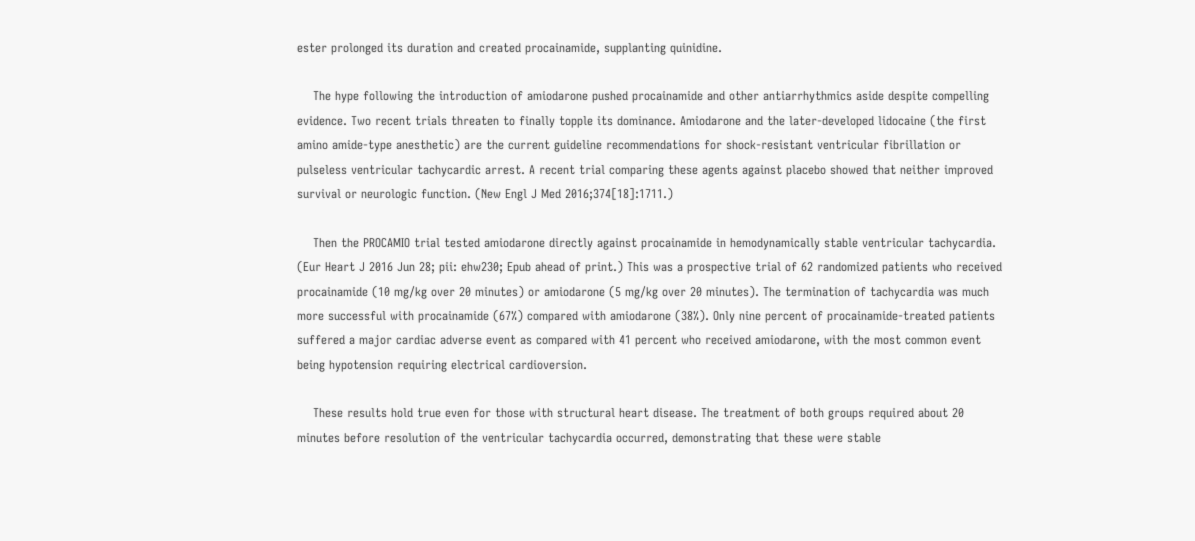ester prolonged its duration and created procainamide, supplanting quinidine.

    The hype following the introduction of amiodarone pushed procainamide and other antiarrhythmics aside despite compelling evidence. Two recent trials threaten to finally topple its dominance. Amiodarone and the later-developed lidocaine (the first amino amide-type anesthetic) are the current guideline recommendations for shock-resistant ventricular fibrillation or pulseless ventricular tachycardic arrest. A recent trial comparing these agents against placebo showed that neither improved survival or neurologic function. (New Engl J Med 2016;374[18]:1711.)

    Then the PROCAMIO trial tested amiodarone directly against procainamide in hemodynamically stable ventricular tachycardia. (Eur Heart J 2016 Jun 28; pii: ehw230; Epub ahead of print.) This was a prospective trial of 62 randomized patients who received procainamide (10 mg/kg over 20 minutes) or amiodarone (5 mg/kg over 20 minutes). The termination of tachycardia was much more successful with procainamide (67%) compared with amiodarone (38%). Only nine percent of procainamide-treated patients suffered a major cardiac adverse event as compared with 41 percent who received amiodarone, with the most common event being hypotension requiring electrical cardioversion.

    These results hold true even for those with structural heart disease. The treatment of both groups required about 20 minutes before resolution of the ventricular tachycardia occurred, demonstrating that these were stable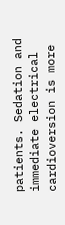patients. Sedation and immediate electrical cardioversion is more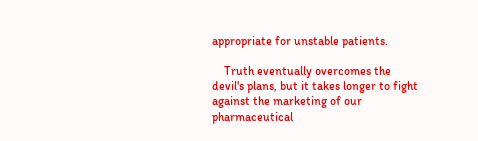appropriate for unstable patients.

    Truth eventually overcomes the devil's plans, but it takes longer to fight against the marketing of our pharmaceutical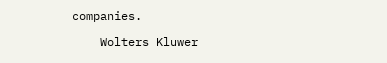companies.

    Wolters Kluwer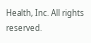Health, Inc. All rights reserved.